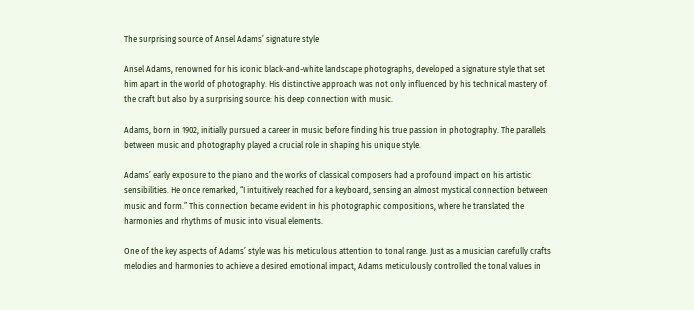The surprising source of Ansel Adams’ signature style

Ansel Adams, renowned for his iconic black-and-white landscape photographs, developed a signature style that set him apart in the world of photography. His distinctive approach was not only influenced by his technical mastery of the craft but also by a surprising source: his deep connection with music.

Adams, born in 1902, initially pursued a career in music before finding his true passion in photography. The parallels between music and photography played a crucial role in shaping his unique style.

Adams’ early exposure to the piano and the works of classical composers had a profound impact on his artistic sensibilities. He once remarked, “I intuitively reached for a keyboard, sensing an almost mystical connection between music and form.” This connection became evident in his photographic compositions, where he translated the harmonies and rhythms of music into visual elements.

One of the key aspects of Adams’ style was his meticulous attention to tonal range. Just as a musician carefully crafts melodies and harmonies to achieve a desired emotional impact, Adams meticulously controlled the tonal values in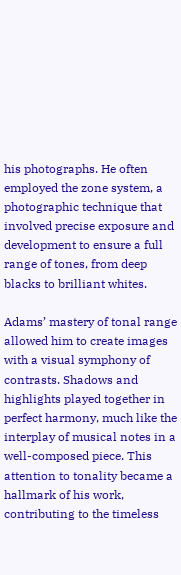his photographs. He often employed the zone system, a photographic technique that involved precise exposure and development to ensure a full range of tones, from deep blacks to brilliant whites.

Adams’ mastery of tonal range allowed him to create images with a visual symphony of contrasts. Shadows and highlights played together in perfect harmony, much like the interplay of musical notes in a well-composed piece. This attention to tonality became a hallmark of his work, contributing to the timeless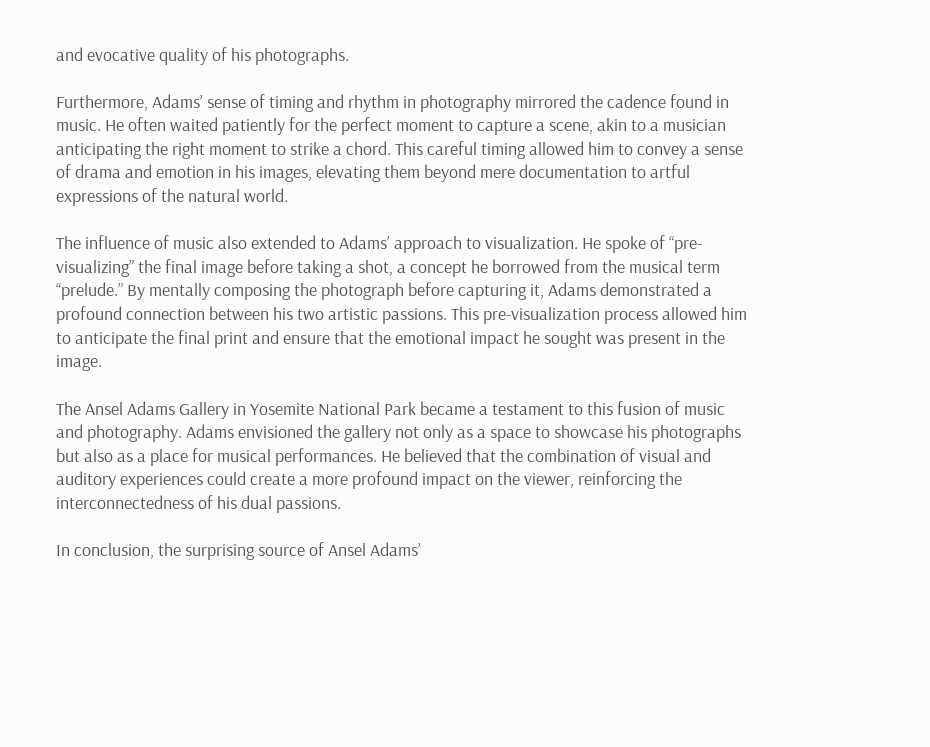and evocative quality of his photographs.

Furthermore, Adams’ sense of timing and rhythm in photography mirrored the cadence found in music. He often waited patiently for the perfect moment to capture a scene, akin to a musician anticipating the right moment to strike a chord. This careful timing allowed him to convey a sense of drama and emotion in his images, elevating them beyond mere documentation to artful expressions of the natural world.

The influence of music also extended to Adams’ approach to visualization. He spoke of “pre-visualizing” the final image before taking a shot, a concept he borrowed from the musical term “prelude.” By mentally composing the photograph before capturing it, Adams demonstrated a profound connection between his two artistic passions. This pre-visualization process allowed him to anticipate the final print and ensure that the emotional impact he sought was present in the image.

The Ansel Adams Gallery in Yosemite National Park became a testament to this fusion of music and photography. Adams envisioned the gallery not only as a space to showcase his photographs but also as a place for musical performances. He believed that the combination of visual and auditory experiences could create a more profound impact on the viewer, reinforcing the interconnectedness of his dual passions.

In conclusion, the surprising source of Ansel Adams’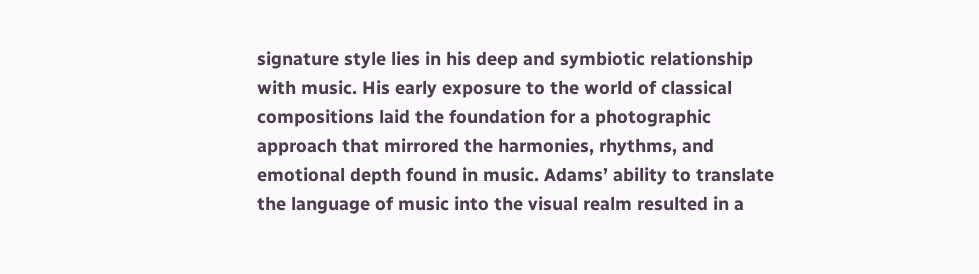signature style lies in his deep and symbiotic relationship with music. His early exposure to the world of classical compositions laid the foundation for a photographic approach that mirrored the harmonies, rhythms, and emotional depth found in music. Adams’ ability to translate the language of music into the visual realm resulted in a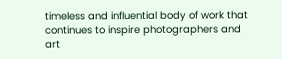timeless and influential body of work that continues to inspire photographers and art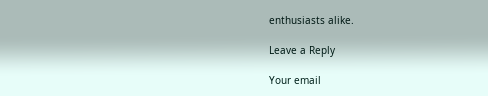enthusiasts alike.

Leave a Reply

Your email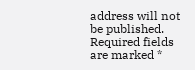address will not be published. Required fields are marked *